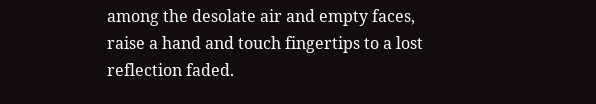among the desolate air and empty faces, raise a hand and touch fingertips to a lost reflection faded.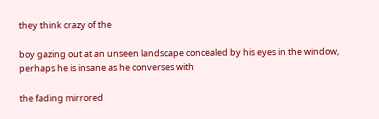they think crazy of the

boy gazing out at an unseen landscape concealed by his eyes in the window, perhaps he is insane as he converses with

the fading mirrored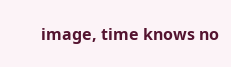image, time knows no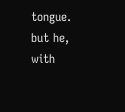tongue. but he, with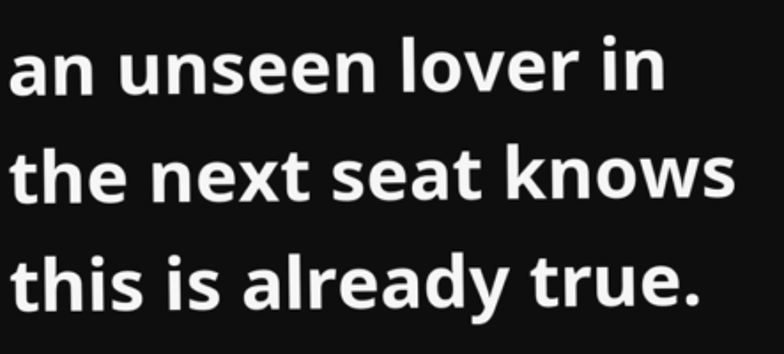an unseen lover in the next seat knows this is already true.